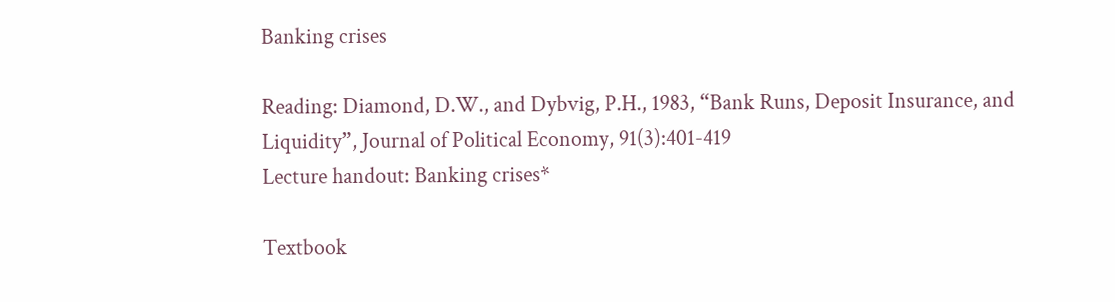Banking crises

Reading: Diamond, D.W., and Dybvig, P.H., 1983, “Bank Runs, Deposit Insurance, and Liquidity”, Journal of Political Economy, 91(3):401-419
Lecture handout: Banking crises*

Textbook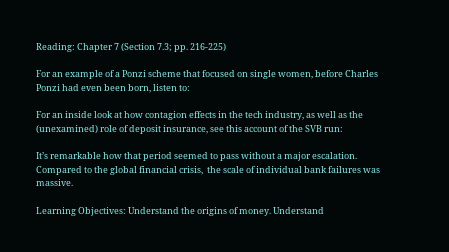Reading: Chapter 7 (Section 7.3; pp. 216-225)

For an example of a Ponzi scheme that focused on single women, before Charles Ponzi had even been born, listen to:

For an inside look at how contagion effects in the tech industry, as well as the (unexamined) role of deposit insurance, see this account of the SVB run:

It’s remarkable how that period seemed to pass without a major escalation. Compared to the global financial crisis,  the scale of individual bank failures was massive.

Learning Objectives: Understand the origins of money. Understand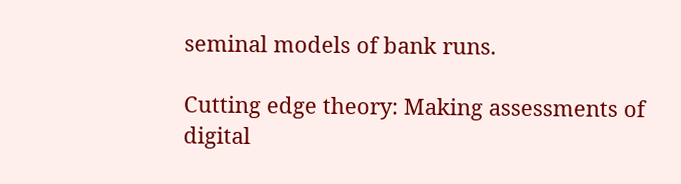seminal models of bank runs.

Cutting edge theory: Making assessments of digital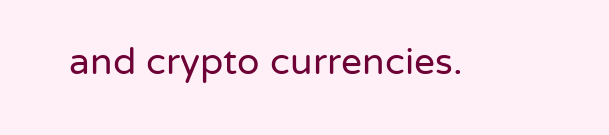and crypto currencies.